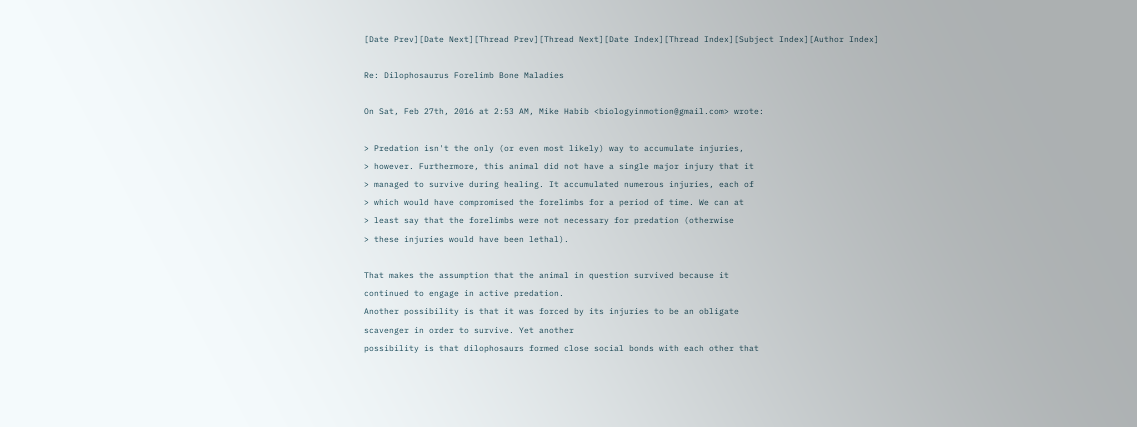[Date Prev][Date Next][Thread Prev][Thread Next][Date Index][Thread Index][Subject Index][Author Index]

Re: Dilophosaurus Forelimb Bone Maladies

On Sat, Feb 27th, 2016 at 2:53 AM, Mike Habib <biologyinmotion@gmail.com> wrote:

> Predation isn't the only (or even most likely) way to accumulate injuries,
> however. Furthermore, this animal did not have a single major injury that it
> managed to survive during healing. It accumulated numerous injuries, each of
> which would have compromised the forelimbs for a period of time. We can at
> least say that the forelimbs were not necessary for predation (otherwise
> these injuries would have been lethal).

That makes the assumption that the animal in question survived because it
continued to engage in active predation.
Another possibility is that it was forced by its injuries to be an obligate
scavenger in order to survive. Yet another
possibility is that dilophosaurs formed close social bonds with each other that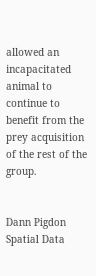allowed an incapacitated animal to
continue to benefit from the prey acquisition of the rest of the group.


Dann Pigdon
Spatial Data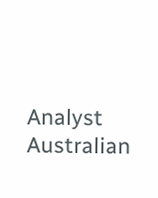Analyst               Australian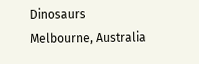Dinosaurs
Melbourne, Australia